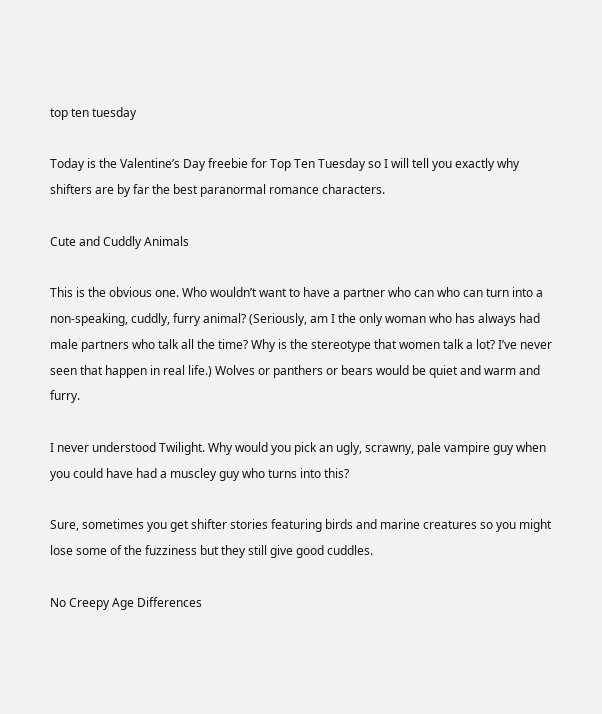top ten tuesday

Today is the Valentine’s Day freebie for Top Ten Tuesday so I will tell you exactly why shifters are by far the best paranormal romance characters.

Cute and Cuddly Animals

This is the obvious one. Who wouldn’t want to have a partner who can who can turn into a non-speaking, cuddly, furry animal? (Seriously, am I the only woman who has always had male partners who talk all the time? Why is the stereotype that women talk a lot? I’ve never seen that happen in real life.) Wolves or panthers or bears would be quiet and warm and furry.

I never understood Twilight. Why would you pick an ugly, scrawny, pale vampire guy when you could have had a muscley guy who turns into this?

Sure, sometimes you get shifter stories featuring birds and marine creatures so you might lose some of the fuzziness but they still give good cuddles.

No Creepy Age Differences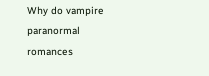Why do vampire paranormal romances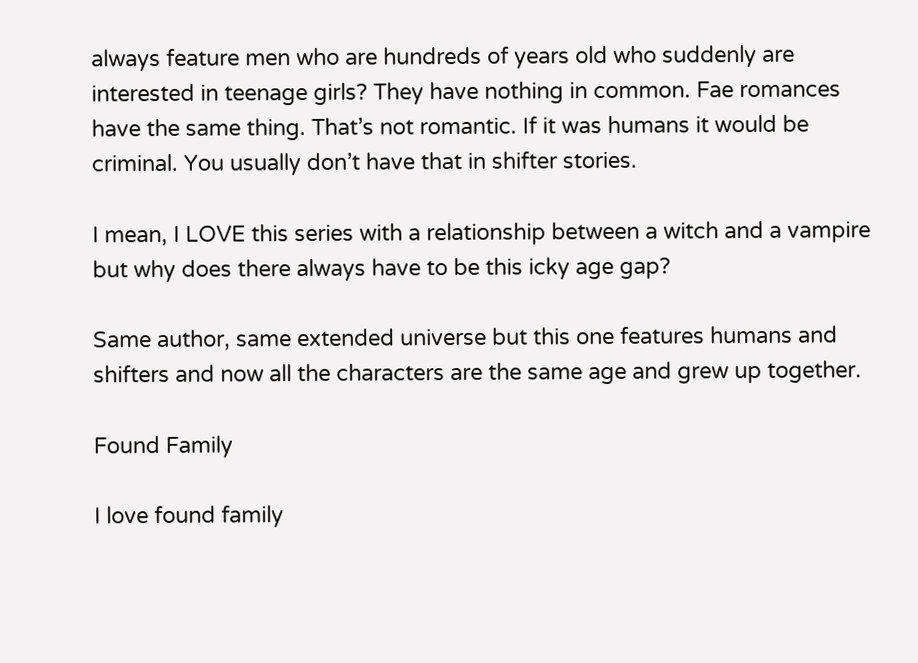always feature men who are hundreds of years old who suddenly are interested in teenage girls? They have nothing in common. Fae romances have the same thing. That’s not romantic. If it was humans it would be criminal. You usually don’t have that in shifter stories.

I mean, I LOVE this series with a relationship between a witch and a vampire but why does there always have to be this icky age gap?

Same author, same extended universe but this one features humans and shifters and now all the characters are the same age and grew up together.

Found Family

I love found family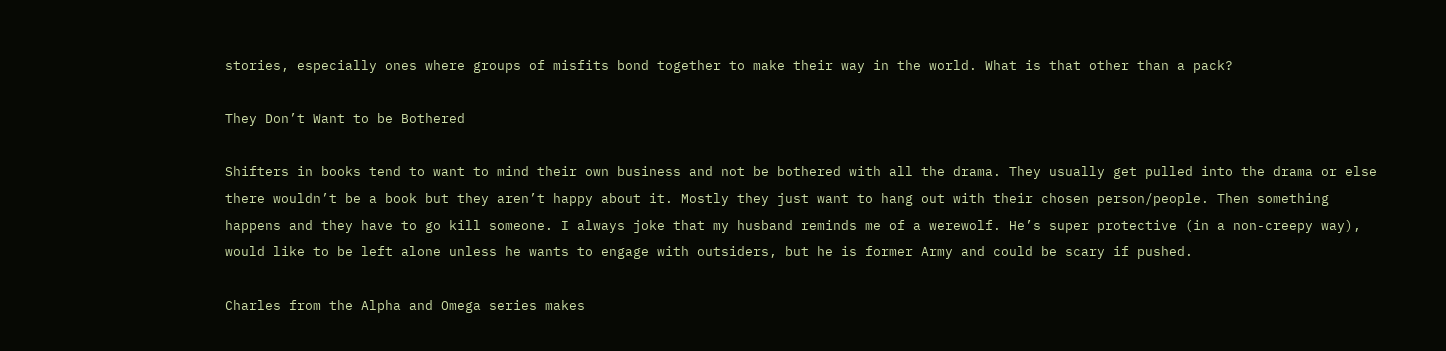stories, especially ones where groups of misfits bond together to make their way in the world. What is that other than a pack?

They Don’t Want to be Bothered

Shifters in books tend to want to mind their own business and not be bothered with all the drama. They usually get pulled into the drama or else there wouldn’t be a book but they aren’t happy about it. Mostly they just want to hang out with their chosen person/people. Then something happens and they have to go kill someone. I always joke that my husband reminds me of a werewolf. He’s super protective (in a non-creepy way), would like to be left alone unless he wants to engage with outsiders, but he is former Army and could be scary if pushed.

Charles from the Alpha and Omega series makes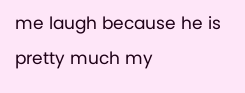me laugh because he is pretty much my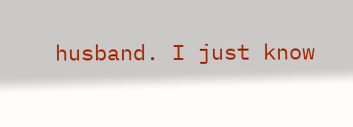husband. I just know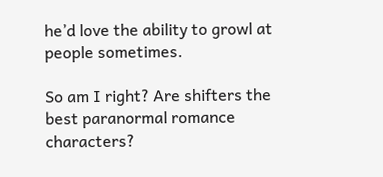he’d love the ability to growl at people sometimes.

So am I right? Are shifters the best paranormal romance characters?